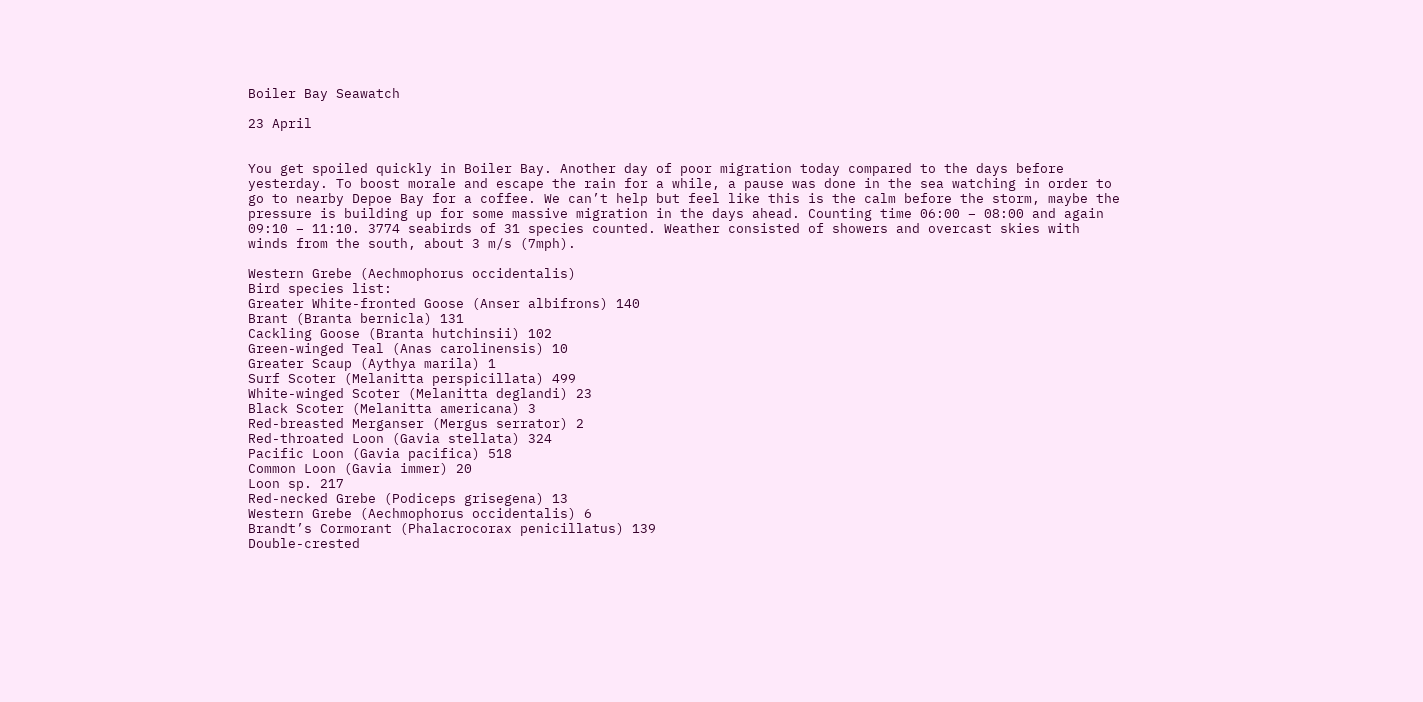Boiler Bay Seawatch

23 April


You get spoiled quickly in Boiler Bay. Another day of poor migration today compared to the days before yesterday. To boost morale and escape the rain for a while, a pause was done in the sea watching in order to go to nearby Depoe Bay for a coffee. We can’t help but feel like this is the calm before the storm, maybe the pressure is building up for some massive migration in the days ahead. Counting time 06:00 – 08:00 and again 09:10 – 11:10. 3774 seabirds of 31 species counted. Weather consisted of showers and overcast skies with winds from the south, about 3 m/s (7mph).

Western Grebe (Aechmophorus occidentalis)
Bird species list:
Greater White-fronted Goose (Anser albifrons) 140
Brant (Branta bernicla) 131
Cackling Goose (Branta hutchinsii) 102
Green-winged Teal (Anas carolinensis) 10
Greater Scaup (Aythya marila) 1
Surf Scoter (Melanitta perspicillata) 499
White-winged Scoter (Melanitta deglandi) 23
Black Scoter (Melanitta americana) 3
Red-breasted Merganser (Mergus serrator) 2
Red-throated Loon (Gavia stellata) 324
Pacific Loon (Gavia pacifica) 518
Common Loon (Gavia immer) 20
Loon sp. 217
Red-necked Grebe (Podiceps grisegena) 13
Western Grebe (Aechmophorus occidentalis) 6
Brandt’s Cormorant (Phalacrocorax penicillatus) 139
Double-crested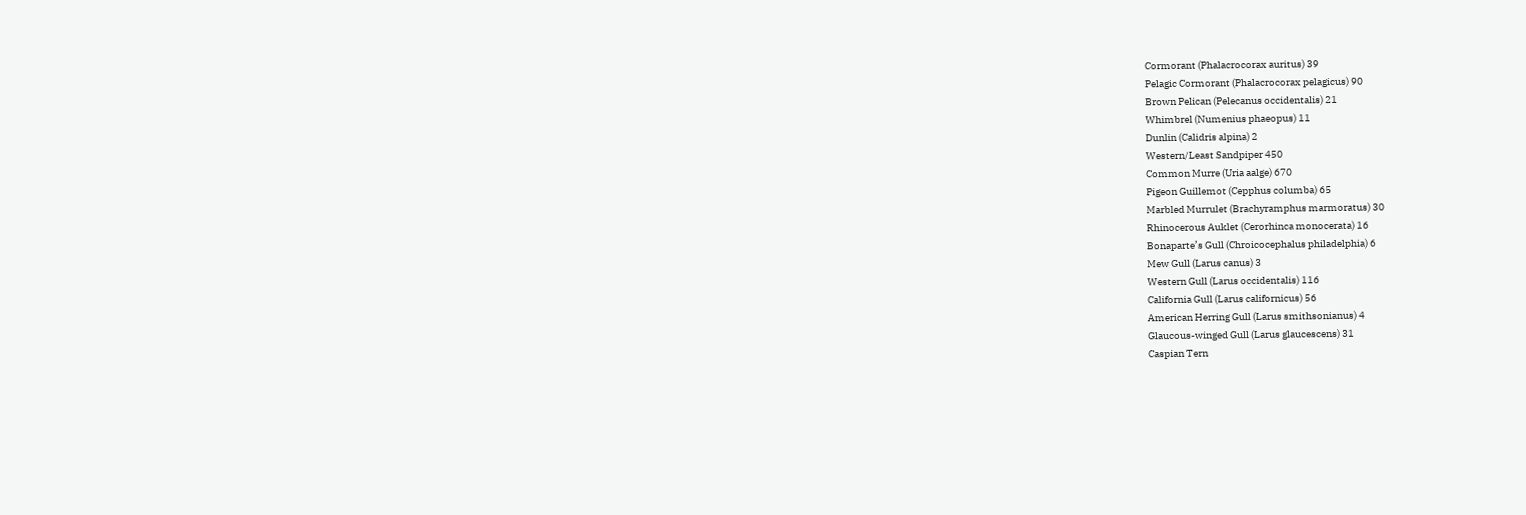Cormorant (Phalacrocorax auritus) 39
Pelagic Cormorant (Phalacrocorax pelagicus) 90
Brown Pelican (Pelecanus occidentalis) 21
Whimbrel (Numenius phaeopus) 11
Dunlin (Calidris alpina) 2
Western/Least Sandpiper 450
Common Murre (Uria aalge) 670
Pigeon Guillemot (Cepphus columba) 65
Marbled Murrulet (Brachyramphus marmoratus) 30
Rhinocerous Auklet (Cerorhinca monocerata) 16
Bonaparte’s Gull (Chroicocephalus philadelphia) 6
Mew Gull (Larus canus) 3
Western Gull (Larus occidentalis) 116
California Gull (Larus californicus) 56
American Herring Gull (Larus smithsonianus) 4
Glaucous-winged Gull (Larus glaucescens) 31
Caspian Tern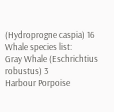(Hydroprogne caspia) 16
Whale species list:
Gray Whale (Eschrichtius robustus) 3
Harbour Porpoise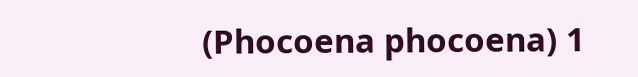(Phocoena phocoena) 1